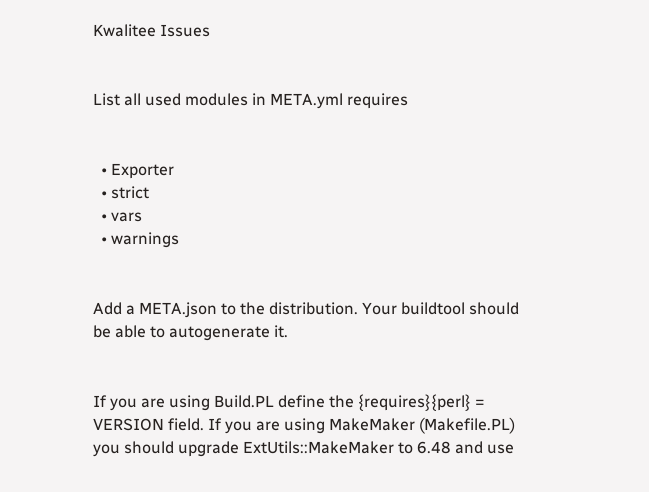Kwalitee Issues


List all used modules in META.yml requires


  • Exporter
  • strict
  • vars
  • warnings


Add a META.json to the distribution. Your buildtool should be able to autogenerate it.


If you are using Build.PL define the {requires}{perl} = VERSION field. If you are using MakeMaker (Makefile.PL) you should upgrade ExtUtils::MakeMaker to 6.48 and use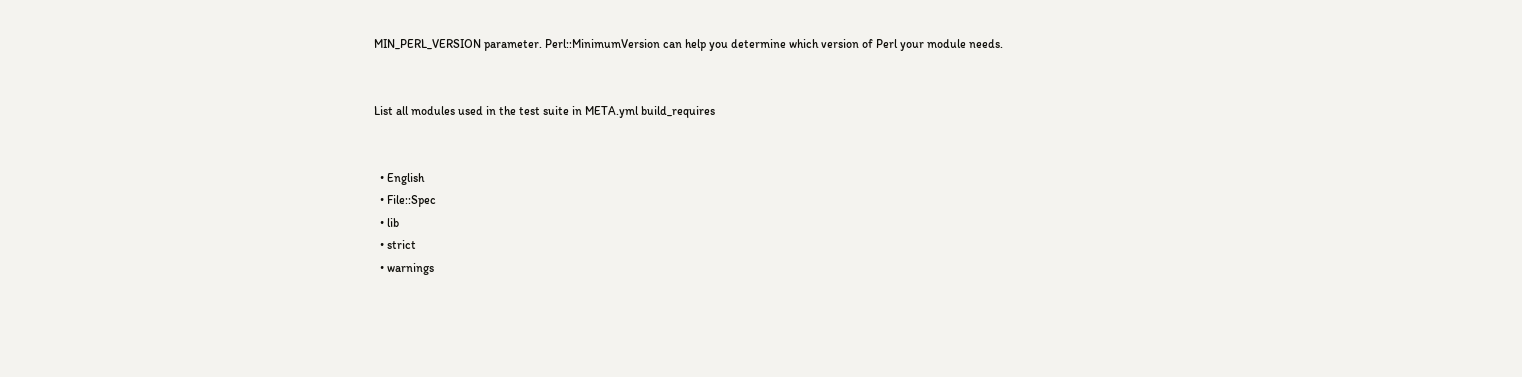MIN_PERL_VERSION parameter. Perl::MinimumVersion can help you determine which version of Perl your module needs.


List all modules used in the test suite in META.yml build_requires


  • English
  • File::Spec
  • lib
  • strict
  • warnings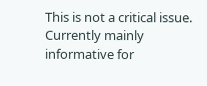This is not a critical issue. Currently mainly informative for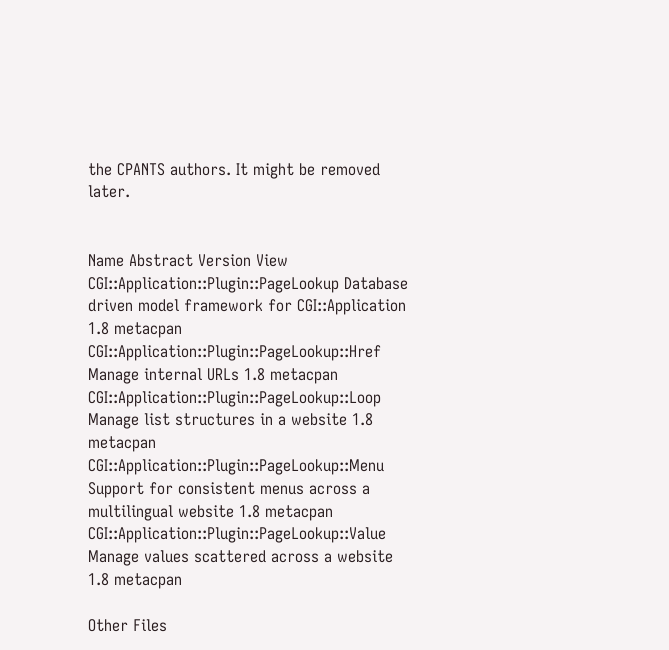the CPANTS authors. It might be removed later.


Name Abstract Version View
CGI::Application::Plugin::PageLookup Database driven model framework for CGI::Application 1.8 metacpan
CGI::Application::Plugin::PageLookup::Href Manage internal URLs 1.8 metacpan
CGI::Application::Plugin::PageLookup::Loop Manage list structures in a website 1.8 metacpan
CGI::Application::Plugin::PageLookup::Menu Support for consistent menus across a multilingual website 1.8 metacpan
CGI::Application::Plugin::PageLookup::Value Manage values scattered across a website 1.8 metacpan

Other Files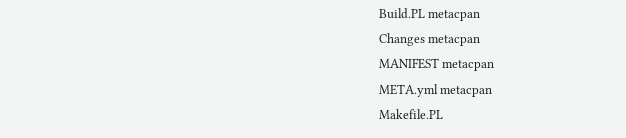Build.PL metacpan
Changes metacpan
MANIFEST metacpan
META.yml metacpan
Makefile.PL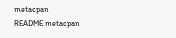metacpan
README metacpan